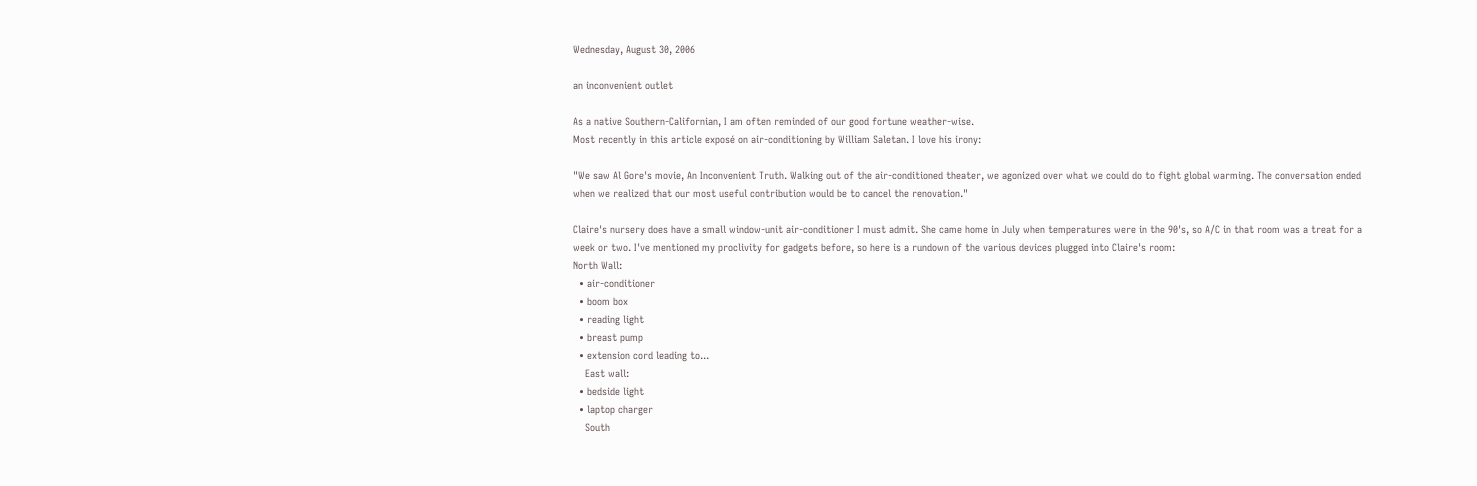Wednesday, August 30, 2006

an inconvenient outlet

As a native Southern-Californian, I am often reminded of our good fortune weather-wise.
Most recently in this article exposé on air-conditioning by William Saletan. I love his irony:

"We saw Al Gore's movie, An Inconvenient Truth. Walking out of the air-conditioned theater, we agonized over what we could do to fight global warming. The conversation ended when we realized that our most useful contribution would be to cancel the renovation."

Claire's nursery does have a small window-unit air-conditioner I must admit. She came home in July when temperatures were in the 90's, so A/C in that room was a treat for a week or two. I've mentioned my proclivity for gadgets before, so here is a rundown of the various devices plugged into Claire's room:
North Wall:
  • air-conditioner
  • boom box
  • reading light
  • breast pump
  • extension cord leading to...
    East wall:
  • bedside light
  • laptop charger
    South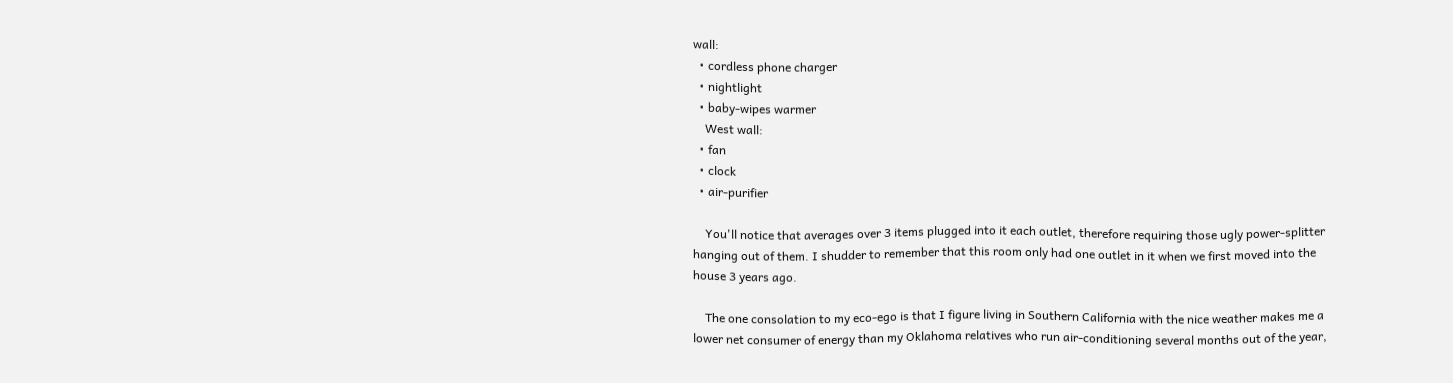wall:
  • cordless phone charger
  • nightlight
  • baby-wipes warmer
    West wall:
  • fan
  • clock
  • air-purifier

    You'll notice that averages over 3 items plugged into it each outlet, therefore requiring those ugly power-splitter hanging out of them. I shudder to remember that this room only had one outlet in it when we first moved into the house 3 years ago.

    The one consolation to my eco-ego is that I figure living in Southern California with the nice weather makes me a lower net consumer of energy than my Oklahoma relatives who run air-conditioning several months out of the year,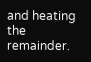and heating the remainder.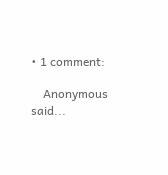• 1 comment:

    Anonymous said...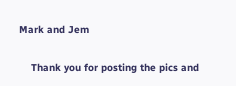Mark and Jem

    Thank you for posting the pics and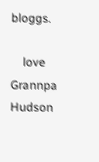bloggs.

    love Grannpa Hudson